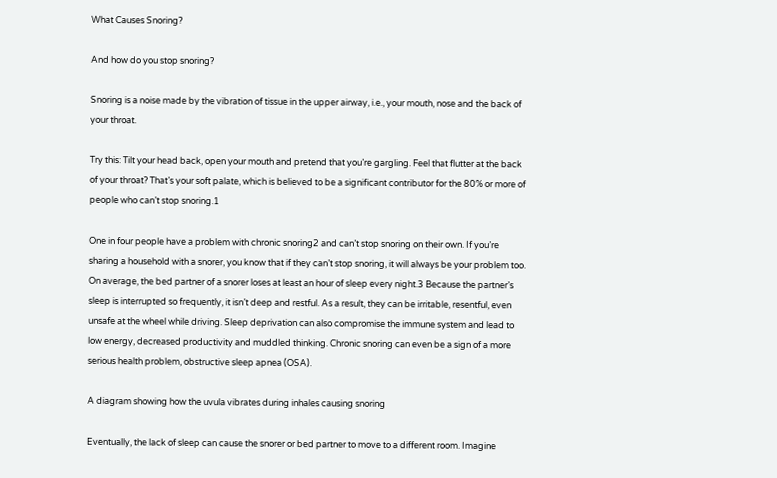What Causes Snoring?

And how do you stop snoring?

Snoring is a noise made by the vibration of tissue in the upper airway, i.e., your mouth, nose and the back of your throat.

Try this: Tilt your head back, open your mouth and pretend that you’re gargling. Feel that flutter at the back of your throat? That’s your soft palate, which is believed to be a significant contributor for the 80% or more of people who can’t stop snoring.1

One in four people have a problem with chronic snoring2 and can’t stop snoring on their own. If you’re sharing a household with a snorer, you know that if they can’t stop snoring, it will always be your problem too. On average, the bed partner of a snorer loses at least an hour of sleep every night.3 Because the partner’s sleep is interrupted so frequently, it isn’t deep and restful. As a result, they can be irritable, resentful, even unsafe at the wheel while driving. Sleep deprivation can also compromise the immune system and lead to low energy, decreased productivity and muddled thinking. Chronic snoring can even be a sign of a more serious health problem, obstructive sleep apnea (OSA).

A diagram showing how the uvula vibrates during inhales causing snoring

Eventually, the lack of sleep can cause the snorer or bed partner to move to a different room. Imagine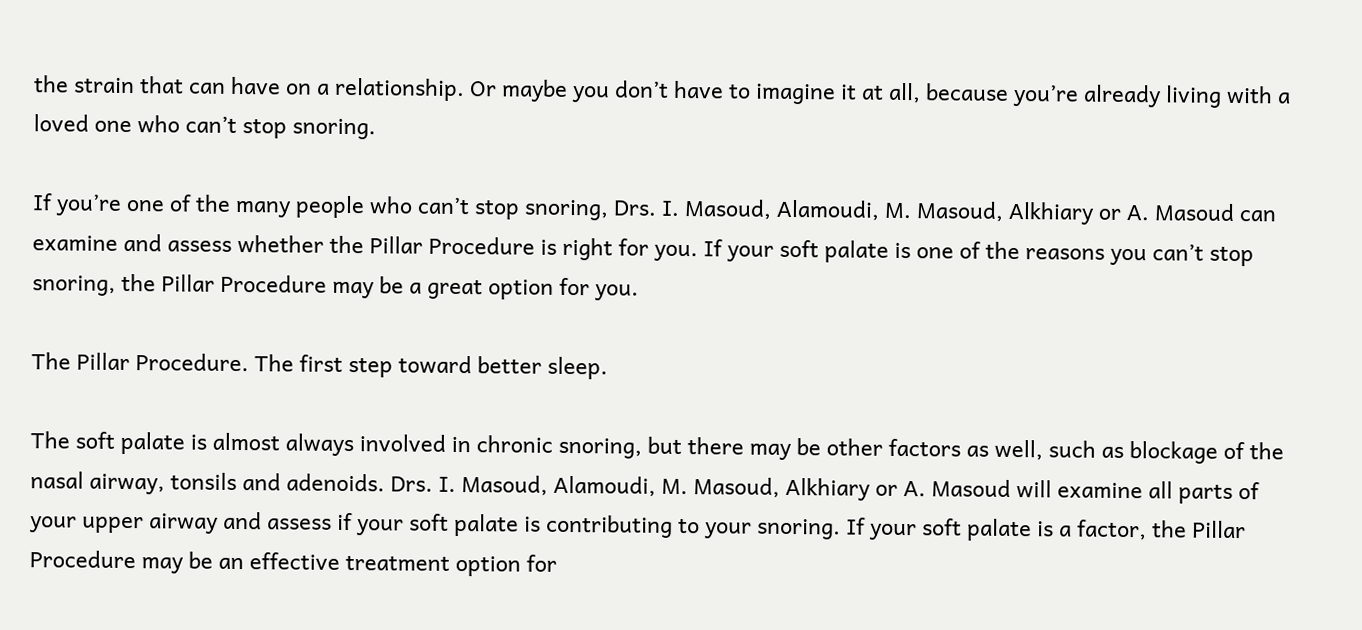the strain that can have on a relationship. Or maybe you don’t have to imagine it at all, because you’re already living with a loved one who can’t stop snoring.

If you’re one of the many people who can’t stop snoring, Drs. I. Masoud, Alamoudi, M. Masoud, Alkhiary or A. Masoud can examine and assess whether the Pillar Procedure is right for you. If your soft palate is one of the reasons you can’t stop snoring, the Pillar Procedure may be a great option for you.

The Pillar Procedure. The first step toward better sleep.

The soft palate is almost always involved in chronic snoring, but there may be other factors as well, such as blockage of the nasal airway, tonsils and adenoids. Drs. I. Masoud, Alamoudi, M. Masoud, Alkhiary or A. Masoud will examine all parts of your upper airway and assess if your soft palate is contributing to your snoring. If your soft palate is a factor, the Pillar Procedure may be an effective treatment option for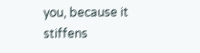you, because it stiffens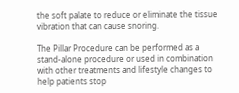the soft palate to reduce or eliminate the tissue vibration that can cause snoring.

The Pillar Procedure can be performed as a stand-alone procedure or used in combination with other treatments and lifestyle changes to help patients stop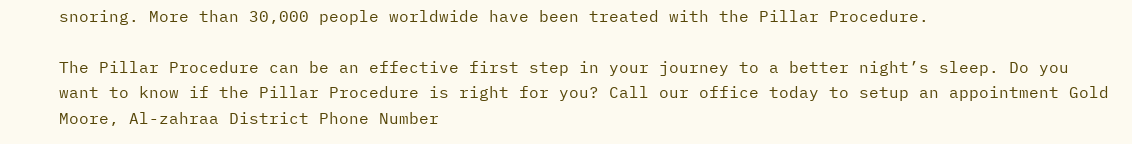snoring. More than 30,000 people worldwide have been treated with the Pillar Procedure.

The Pillar Procedure can be an effective first step in your journey to a better night’s sleep. Do you want to know if the Pillar Procedure is right for you? Call our office today to setup an appointment Gold Moore, Al-zahraa District Phone Number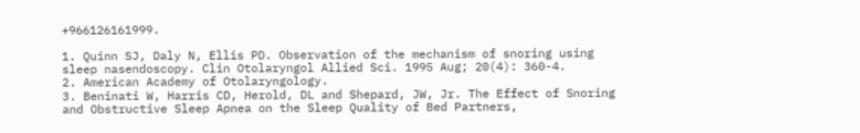+966126161999.

1. Quinn SJ, Daly N, Ellis PD. Observation of the mechanism of snoring using sleep nasendoscopy. Clin Otolaryngol Allied Sci. 1995 Aug; 20(4): 360-4.
2. American Academy of Otolaryngology.
3. Beninati W, Harris CD, Herold, DL and Shepard, JW, Jr. The Effect of Snoring and Obstructive Sleep Apnea on the Sleep Quality of Bed Partners,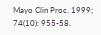Mayo Clin Proc. 1999; 74(10): 955-58.